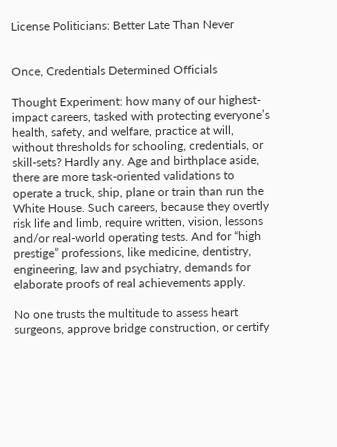License Politicians: Better Late Than Never


Once, Credentials Determined Officials

Thought Experiment: how many of our highest-impact careers, tasked with protecting everyone’s health, safety, and welfare, practice at will, without thresholds for schooling, credentials, or skill-sets? Hardly any. Age and birthplace aside, there are more task-oriented validations to operate a truck, ship, plane or train than run the White House. Such careers, because they overtly risk life and limb, require written, vision, lessons and/or real-world operating tests. And for “high prestige” professions, like medicine, dentistry, engineering, law and psychiatry, demands for elaborate proofs of real achievements apply.

No one trusts the multitude to assess heart surgeons, approve bridge construction, or certify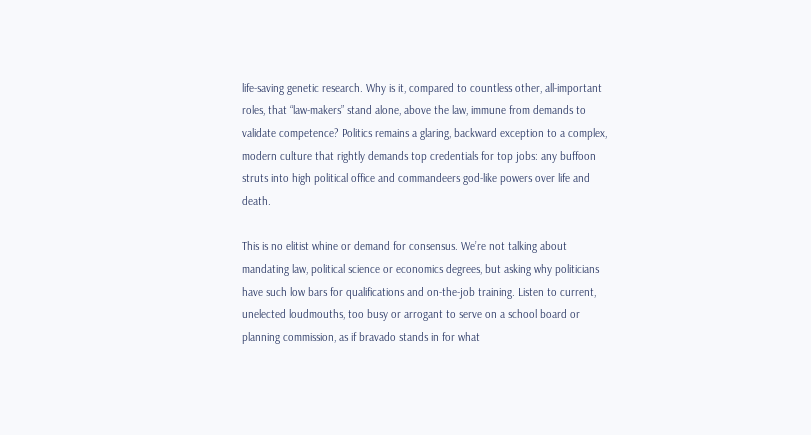life-saving genetic research. Why is it, compared to countless other, all-important roles, that “law-makers” stand alone, above the law, immune from demands to validate competence? Politics remains a glaring, backward exception to a complex, modern culture that rightly demands top credentials for top jobs: any buffoon struts into high political office and commandeers god-like powers over life and death.

This is no elitist whine or demand for consensus. We’re not talking about mandating law, political science or economics degrees, but asking why politicians have such low bars for qualifications and on-the-job training. Listen to current, unelected loudmouths, too busy or arrogant to serve on a school board or planning commission, as if bravado stands in for what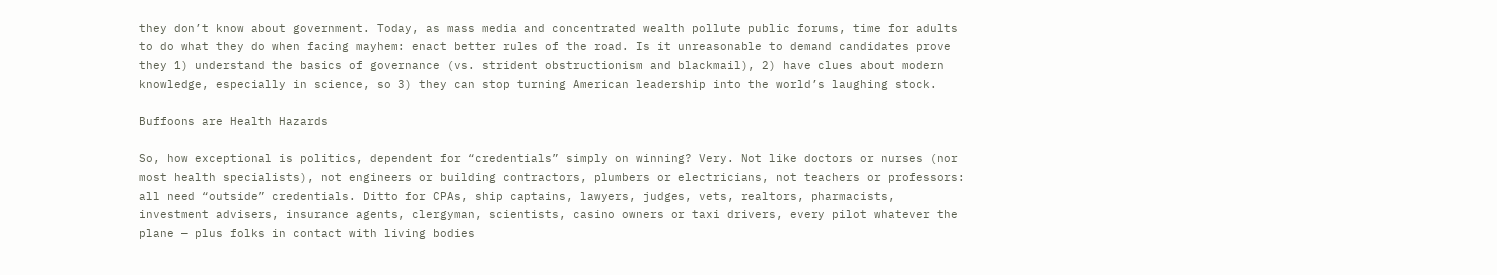they don’t know about government. Today, as mass media and concentrated wealth pollute public forums, time for adults to do what they do when facing mayhem: enact better rules of the road. Is it unreasonable to demand candidates prove they 1) understand the basics of governance (vs. strident obstructionism and blackmail), 2) have clues about modern knowledge, especially in science, so 3) they can stop turning American leadership into the world’s laughing stock.

Buffoons are Health Hazards

So, how exceptional is politics, dependent for “credentials” simply on winning? Very. Not like doctors or nurses (nor most health specialists), not engineers or building contractors, plumbers or electricians, not teachers or professors: all need “outside” credentials. Ditto for CPAs, ship captains, lawyers, judges, vets, realtors, pharmacists, investment advisers, insurance agents, clergyman, scientists, casino owners or taxi drivers, every pilot whatever the plane — plus folks in contact with living bodies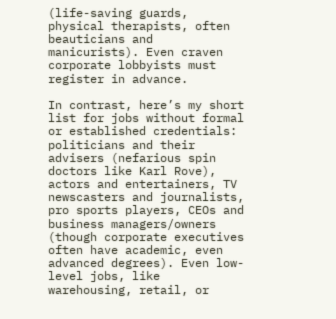(life-saving guards, physical therapists, often beauticians and manicurists). Even craven corporate lobbyists must register in advance.

In contrast, here’s my short list for jobs without formal or established credentials: politicians and their advisers (nefarious spin doctors like Karl Rove), actors and entertainers, TV newscasters and journalists, pro sports players, CEOs and business managers/owners (though corporate executives often have academic, even advanced degrees). Even low-level jobs, like warehousing, retail, or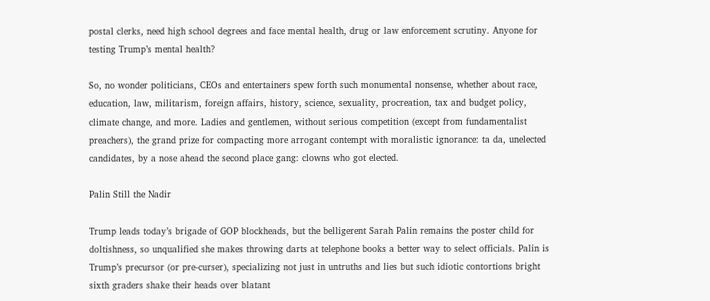postal clerks, need high school degrees and face mental health, drug or law enforcement scrutiny. Anyone for testing Trump’s mental health?

So, no wonder politicians, CEOs and entertainers spew forth such monumental nonsense, whether about race, education, law, militarism, foreign affairs, history, science, sexuality, procreation, tax and budget policy, climate change, and more. Ladies and gentlemen, without serious competition (except from fundamentalist preachers), the grand prize for compacting more arrogant contempt with moralistic ignorance: ta da, unelected candidates, by a nose ahead the second place gang: clowns who got elected.

Palin Still the Nadir

Trump leads today’s brigade of GOP blockheads, but the belligerent Sarah Palin remains the poster child for doltishness, so unqualified she makes throwing darts at telephone books a better way to select officials. Palin is Trump’s precursor (or pre-curser), specializing not just in untruths and lies but such idiotic contortions bright sixth graders shake their heads over blatant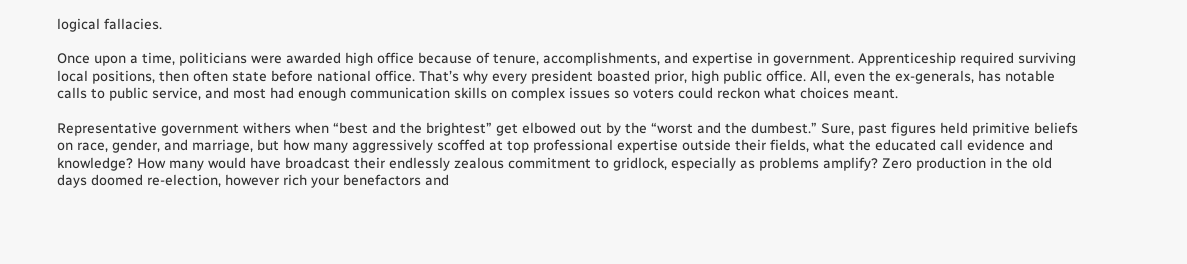logical fallacies.

Once upon a time, politicians were awarded high office because of tenure, accomplishments, and expertise in government. Apprenticeship required surviving local positions, then often state before national office. That’s why every president boasted prior, high public office. All, even the ex-generals, has notable calls to public service, and most had enough communication skills on complex issues so voters could reckon what choices meant.

Representative government withers when “best and the brightest” get elbowed out by the “worst and the dumbest.” Sure, past figures held primitive beliefs on race, gender, and marriage, but how many aggressively scoffed at top professional expertise outside their fields, what the educated call evidence and knowledge? How many would have broadcast their endlessly zealous commitment to gridlock, especially as problems amplify? Zero production in the old days doomed re-election, however rich your benefactors and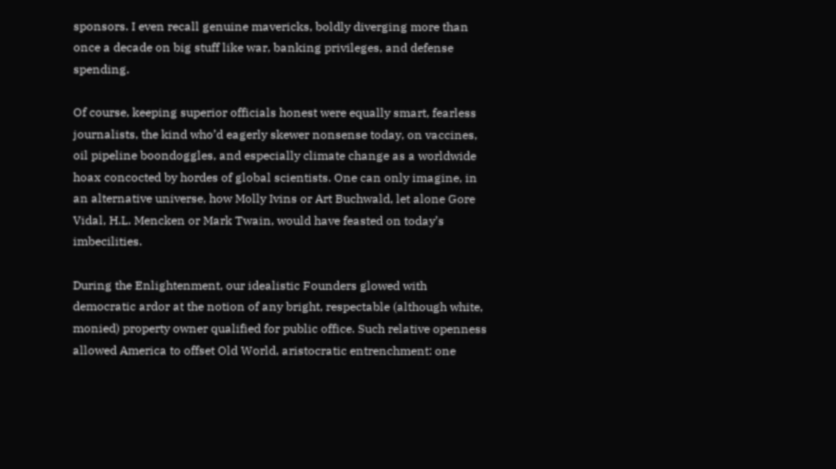sponsors. I even recall genuine mavericks, boldly diverging more than once a decade on big stuff like war, banking privileges, and defense spending.

Of course, keeping superior officials honest were equally smart, fearless journalists, the kind who’d eagerly skewer nonsense today, on vaccines, oil pipeline boondoggles, and especially climate change as a worldwide hoax concocted by hordes of global scientists. One can only imagine, in an alternative universe, how Molly Ivins or Art Buchwald, let alone Gore Vidal, H.L. Mencken or Mark Twain, would have feasted on today’s imbecilities.

During the Enlightenment, our idealistic Founders glowed with democratic ardor at the notion of any bright, respectable (although white, monied) property owner qualified for public office. Such relative openness allowed America to offset Old World, aristocratic entrenchment: one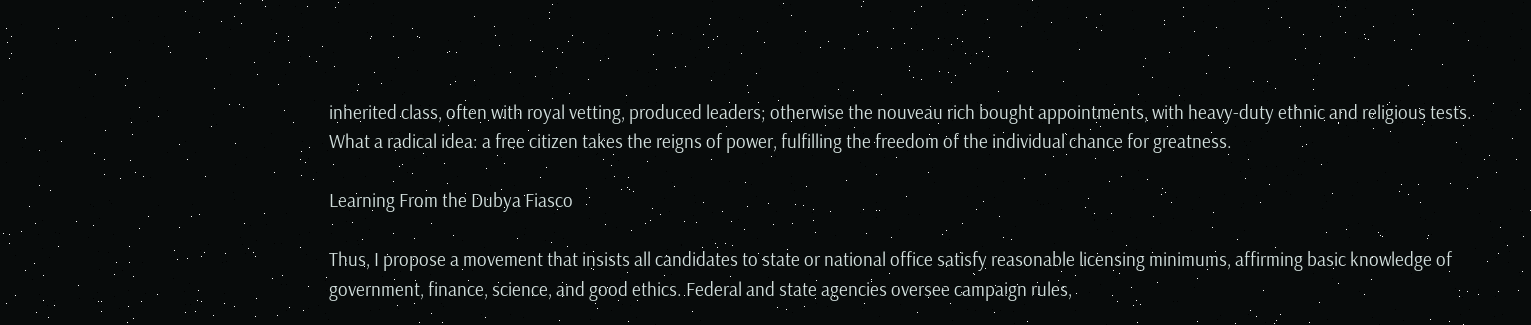inherited class, often with royal vetting, produced leaders; otherwise the nouveau rich bought appointments, with heavy-duty ethnic and religious tests. What a radical idea: a free citizen takes the reigns of power, fulfilling the freedom of the individual chance for greatness.

Learning From the Dubya Fiasco

Thus, I propose a movement that insists all candidates to state or national office satisfy reasonable licensing minimums, affirming basic knowledge of government, finance, science, and good ethics. Federal and state agencies oversee campaign rules,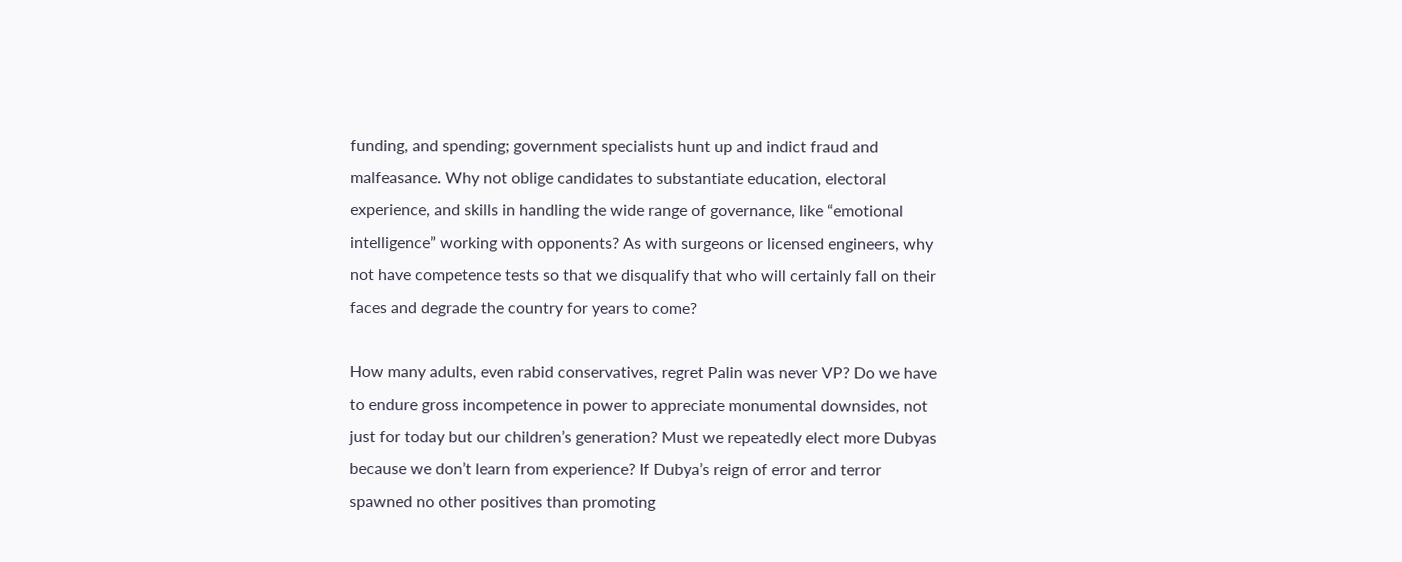funding, and spending; government specialists hunt up and indict fraud and malfeasance. Why not oblige candidates to substantiate education, electoral experience, and skills in handling the wide range of governance, like “emotional intelligence” working with opponents? As with surgeons or licensed engineers, why not have competence tests so that we disqualify that who will certainly fall on their faces and degrade the country for years to come?

How many adults, even rabid conservatives, regret Palin was never VP? Do we have to endure gross incompetence in power to appreciate monumental downsides, not just for today but our children’s generation? Must we repeatedly elect more Dubyas because we don’t learn from experience? If Dubya’s reign of error and terror spawned no other positives than promoting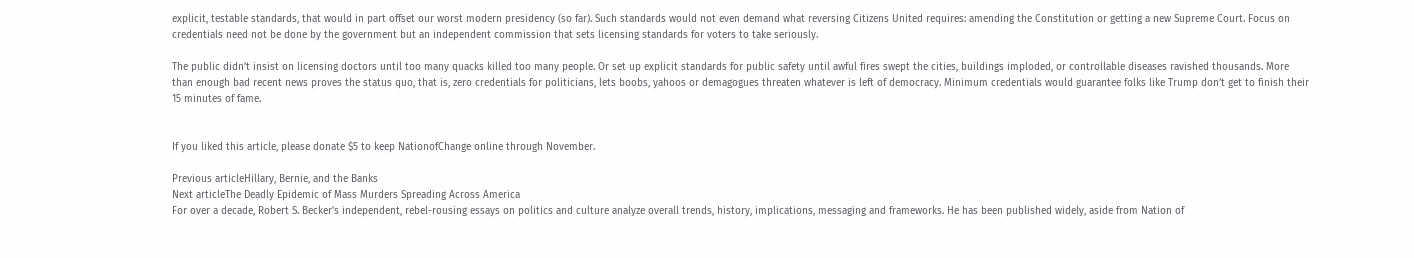explicit, testable standards, that would in part offset our worst modern presidency (so far). Such standards would not even demand what reversing Citizens United requires: amending the Constitution or getting a new Supreme Court. Focus on credentials need not be done by the government but an independent commission that sets licensing standards for voters to take seriously.

The public didn’t insist on licensing doctors until too many quacks killed too many people. Or set up explicit standards for public safety until awful fires swept the cities, buildings imploded, or controllable diseases ravished thousands. More than enough bad recent news proves the status quo, that is, zero credentials for politicians, lets boobs, yahoos or demagogues threaten whatever is left of democracy. Minimum credentials would guarantee folks like Trump don’t get to finish their 15 minutes of fame.


If you liked this article, please donate $5 to keep NationofChange online through November.

Previous articleHillary, Bernie, and the Banks
Next articleThe Deadly Epidemic of Mass Murders Spreading Across America
For over a decade, Robert S. Becker's independent, rebel-rousing essays on politics and culture analyze overall trends, history, implications, messaging and frameworks. He has been published widely, aside from Nation of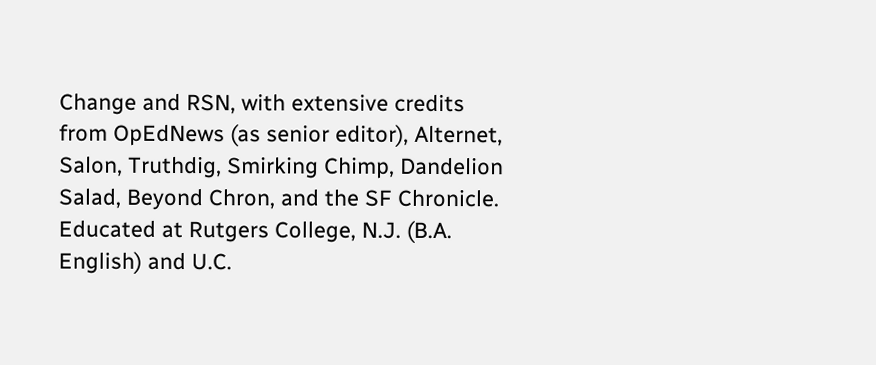Change and RSN, with extensive credits from OpEdNews (as senior editor), Alternet, Salon, Truthdig, Smirking Chimp, Dandelion Salad, Beyond Chron, and the SF Chronicle. Educated at Rutgers College, N.J. (B.A. English) and U.C.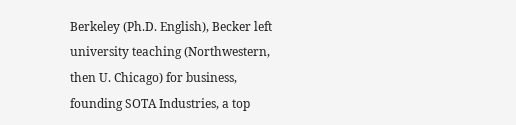Berkeley (Ph.D. English), Becker left university teaching (Northwestern, then U. Chicago) for business, founding SOTA Industries, a top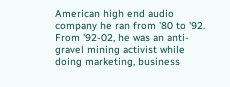American high end audio company he ran from '80 to '92. From '92-02, he was an anti-gravel mining activist while doing marketing, business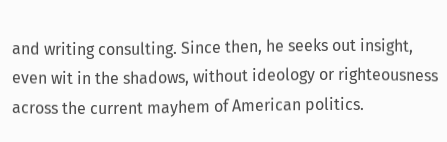and writing consulting. Since then, he seeks out insight, even wit in the shadows, without ideology or righteousness across the current mayhem of American politics.